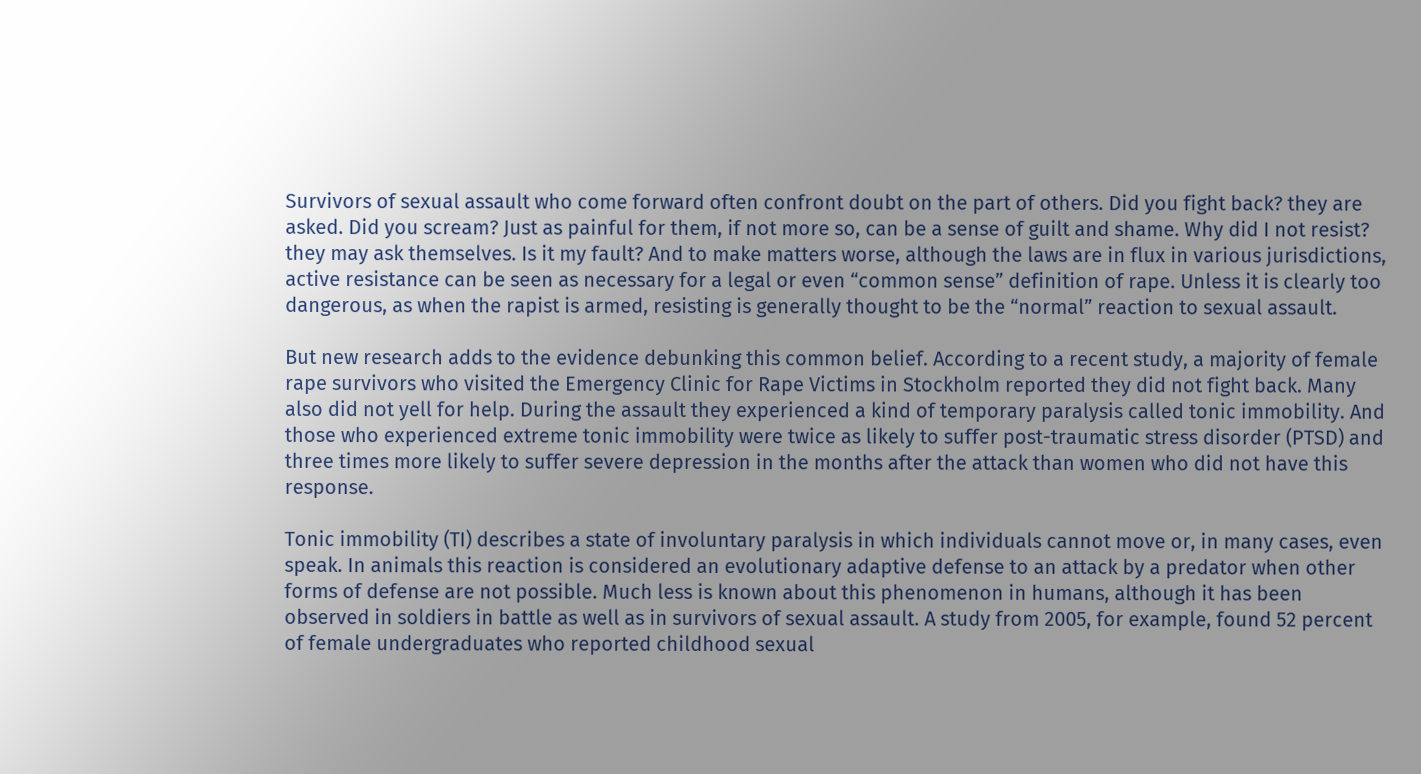Survivors of sexual assault who come forward often confront doubt on the part of others. Did you fight back? they are asked. Did you scream? Just as painful for them, if not more so, can be a sense of guilt and shame. Why did I not resist? they may ask themselves. Is it my fault? And to make matters worse, although the laws are in flux in various jurisdictions, active resistance can be seen as necessary for a legal or even “common sense” definition of rape. Unless it is clearly too dangerous, as when the rapist is armed, resisting is generally thought to be the “normal” reaction to sexual assault.

But new research adds to the evidence debunking this common belief. According to a recent study, a majority of female rape survivors who visited the Emergency Clinic for Rape Victims in Stockholm reported they did not fight back. Many also did not yell for help. During the assault they experienced a kind of temporary paralysis called tonic immobility. And those who experienced extreme tonic immobility were twice as likely to suffer post-traumatic stress disorder (PTSD) and three times more likely to suffer severe depression in the months after the attack than women who did not have this response.

Tonic immobility (TI) describes a state of involuntary paralysis in which individuals cannot move or, in many cases, even speak. In animals this reaction is considered an evolutionary adaptive defense to an attack by a predator when other forms of defense are not possible. Much less is known about this phenomenon in humans, although it has been observed in soldiers in battle as well as in survivors of sexual assault. A study from 2005, for example, found 52 percent of female undergraduates who reported childhood sexual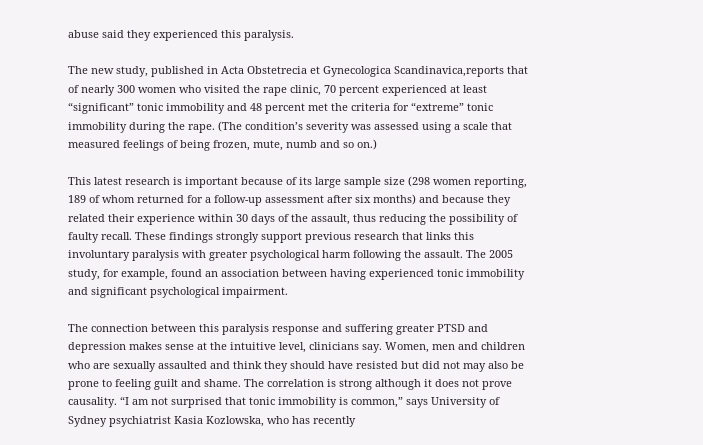abuse said they experienced this paralysis.

The new study, published in Acta Obstetrecia et Gynecologica Scandinavica,reports that of nearly 300 women who visited the rape clinic, 70 percent experienced at least “significant” tonic immobility and 48 percent met the criteria for “extreme” tonic immobility during the rape. (The condition’s severity was assessed using a scale that measured feelings of being frozen, mute, numb and so on.)

This latest research is important because of its large sample size (298 women reporting, 189 of whom returned for a follow-up assessment after six months) and because they related their experience within 30 days of the assault, thus reducing the possibility of faulty recall. These findings strongly support previous research that links this involuntary paralysis with greater psychological harm following the assault. The 2005 study, for example, found an association between having experienced tonic immobility and significant psychological impairment.

The connection between this paralysis response and suffering greater PTSD and depression makes sense at the intuitive level, clinicians say. Women, men and children who are sexually assaulted and think they should have resisted but did not may also be prone to feeling guilt and shame. The correlation is strong although it does not prove causality. “I am not surprised that tonic immobility is common,” says University of Sydney psychiatrist Kasia Kozlowska, who has recently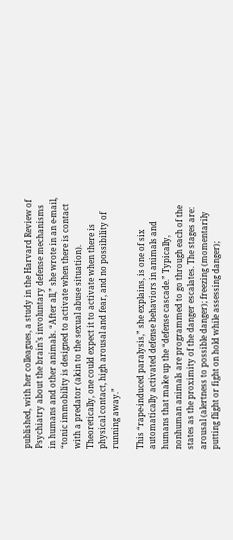published, with her colleagues, a study in the Harvard Review of Psychiatry about the brain’s involuntary defense mechanisms in humans and other animals. “After all,” she wrote in an e-mail, “tonic immobility is designed to activate when there is contact with a predator (akin to the sexual abuse situation). Theoretically, one could expect it to activate when there is physical contact, high arousal and fear, and no possibility of running away.”

This “rape-induced paralysis,” she explains, is one of six automatically activated defense behaviors in animals and humans that make up the “defense cascade.” Typically, nonhuman animals are programmed to go through each of the states as the proximity of the danger escalates. The stages are: arousal (alertness to possible danger); freezing (momentarily putting flight or fight on hold while assessing danger);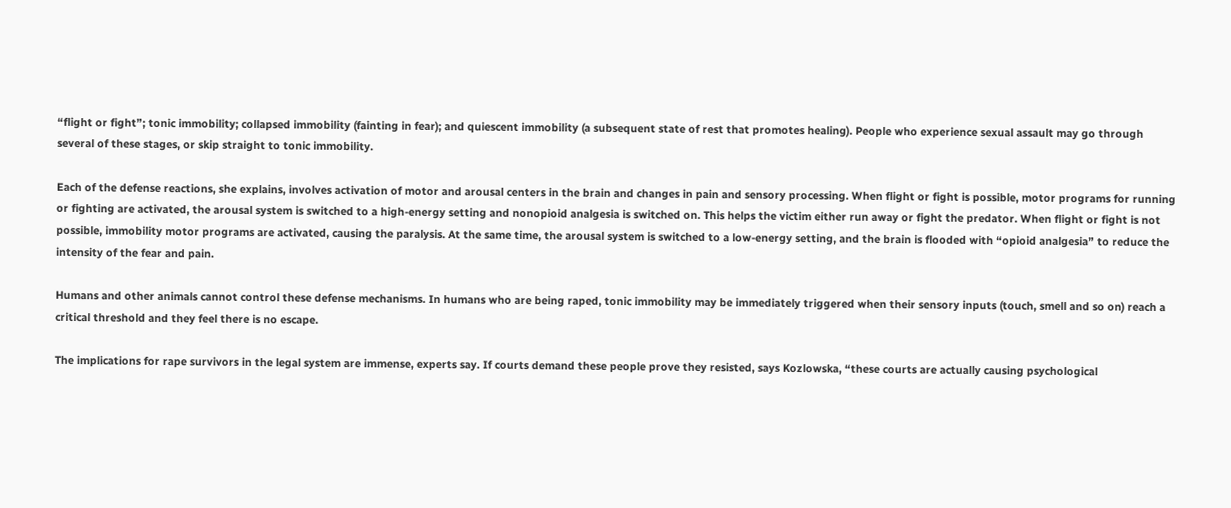“flight or fight”; tonic immobility; collapsed immobility (fainting in fear); and quiescent immobility (a subsequent state of rest that promotes healing). People who experience sexual assault may go through several of these stages, or skip straight to tonic immobility.

Each of the defense reactions, she explains, involves activation of motor and arousal centers in the brain and changes in pain and sensory processing. When flight or fight is possible, motor programs for running or fighting are activated, the arousal system is switched to a high-energy setting and nonopioid analgesia is switched on. This helps the victim either run away or fight the predator. When flight or fight is not possible, immobility motor programs are activated, causing the paralysis. At the same time, the arousal system is switched to a low-energy setting, and the brain is flooded with “opioid analgesia” to reduce the intensity of the fear and pain.

Humans and other animals cannot control these defense mechanisms. In humans who are being raped, tonic immobility may be immediately triggered when their sensory inputs (touch, smell and so on) reach a critical threshold and they feel there is no escape.

The implications for rape survivors in the legal system are immense, experts say. If courts demand these people prove they resisted, says Kozlowska, “these courts are actually causing psychological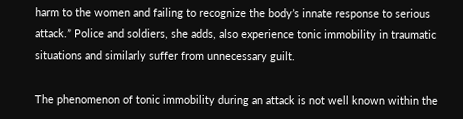harm to the women and failing to recognize the body’s innate response to serious attack.” Police and soldiers, she adds, also experience tonic immobility in traumatic situations and similarly suffer from unnecessary guilt.

The phenomenon of tonic immobility during an attack is not well known within the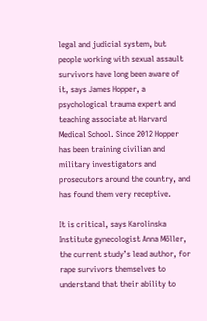legal and judicial system, but people working with sexual assault survivors have long been aware of it, says James Hopper, a psychological trauma expert and teaching associate at Harvard Medical School. Since 2012 Hopper has been training civilian and military investigators and prosecutors around the country, and has found them very receptive.

It is critical, says Karolinska Institute gynecologist Anna Möller, the current study’s lead author, for rape survivors themselves to understand that their ability to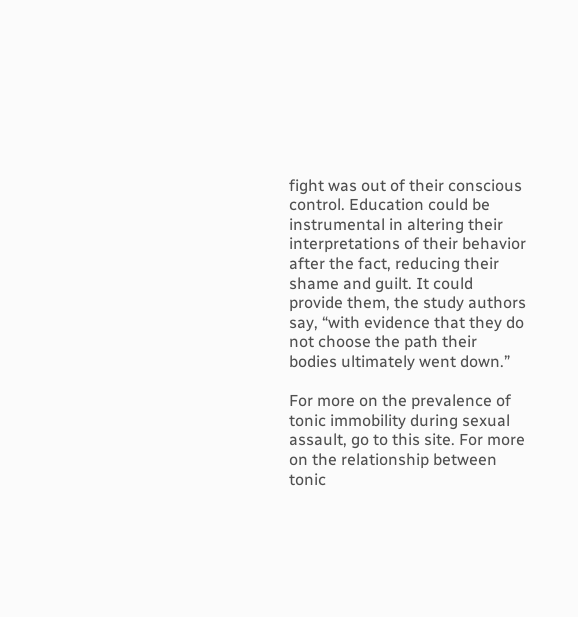fight was out of their conscious control. Education could be instrumental in altering their interpretations of their behavior after the fact, reducing their shame and guilt. It could provide them, the study authors say, “with evidence that they do not choose the path their bodies ultimately went down.”

For more on the prevalence of tonic immobility during sexual assault, go to this site. For more on the relationship between tonic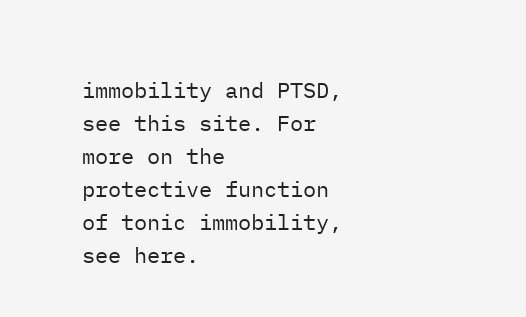immobility and PTSD, see this site. For more on the protective function of tonic immobility, see here.